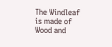The Windleaf is made of Wood and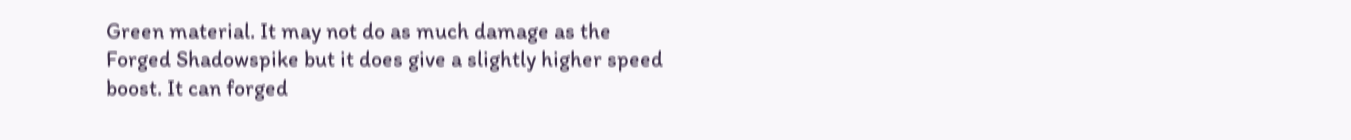Green material. It may not do as much damage as the Forged Shadowspike but it does give a slightly higher speed boost. It can forged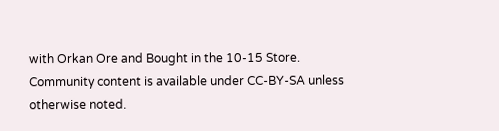with Orkan Ore and Bought in the 10-15 Store.
Community content is available under CC-BY-SA unless otherwise noted.